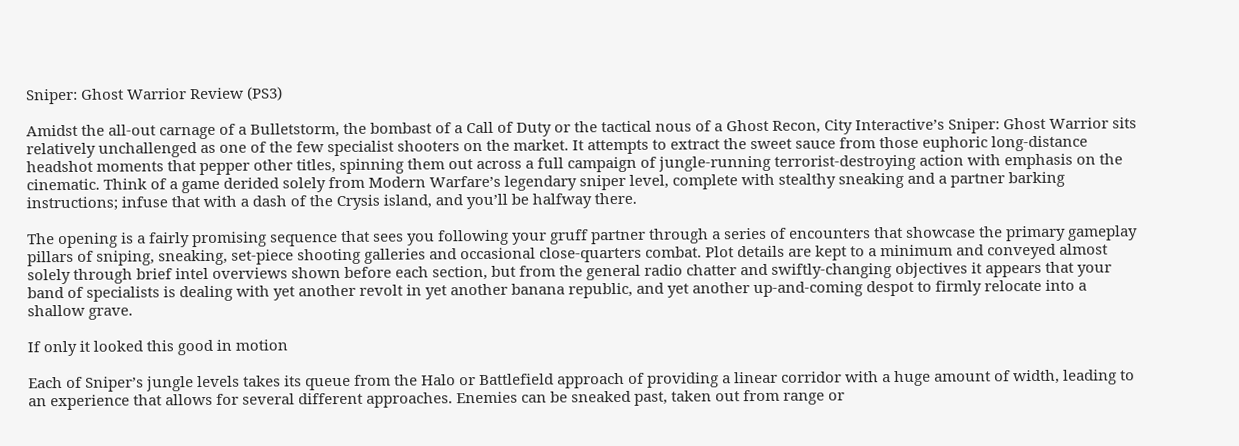Sniper: Ghost Warrior Review (PS3)

Amidst the all-out carnage of a Bulletstorm, the bombast of a Call of Duty or the tactical nous of a Ghost Recon, City Interactive’s Sniper: Ghost Warrior sits relatively unchallenged as one of the few specialist shooters on the market. It attempts to extract the sweet sauce from those euphoric long-distance headshot moments that pepper other titles, spinning them out across a full campaign of jungle-running terrorist-destroying action with emphasis on the cinematic. Think of a game derided solely from Modern Warfare’s legendary sniper level, complete with stealthy sneaking and a partner barking instructions; infuse that with a dash of the Crysis island, and you’ll be halfway there.

The opening is a fairly promising sequence that sees you following your gruff partner through a series of encounters that showcase the primary gameplay pillars of sniping, sneaking, set-piece shooting galleries and occasional close-quarters combat. Plot details are kept to a minimum and conveyed almost solely through brief intel overviews shown before each section, but from the general radio chatter and swiftly-changing objectives it appears that your band of specialists is dealing with yet another revolt in yet another banana republic, and yet another up-and-coming despot to firmly relocate into a shallow grave.

If only it looked this good in motion

Each of Sniper’s jungle levels takes its queue from the Halo or Battlefield approach of providing a linear corridor with a huge amount of width, leading to an experience that allows for several different approaches. Enemies can be sneaked past, taken out from range or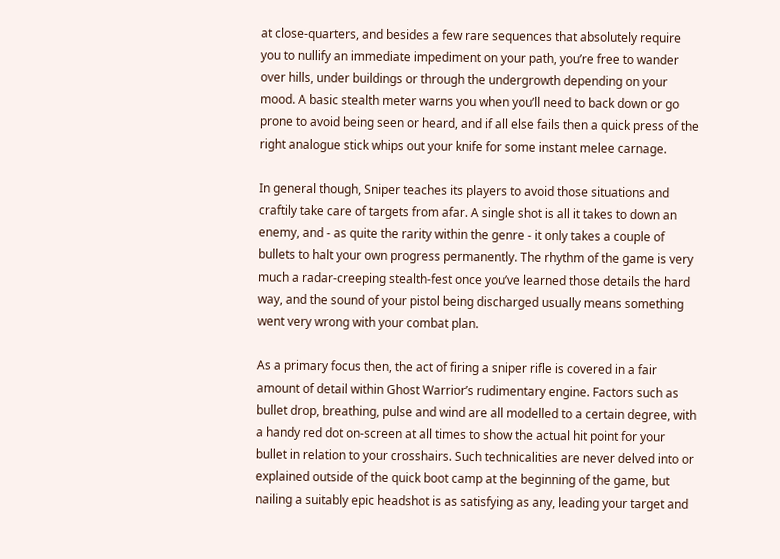at close-quarters, and besides a few rare sequences that absolutely require you to nullify an immediate impediment on your path, you’re free to wander over hills, under buildings or through the undergrowth depending on your mood. A basic stealth meter warns you when you’ll need to back down or go prone to avoid being seen or heard, and if all else fails then a quick press of the right analogue stick whips out your knife for some instant melee carnage.

In general though, Sniper teaches its players to avoid those situations and craftily take care of targets from afar. A single shot is all it takes to down an enemy, and - as quite the rarity within the genre - it only takes a couple of bullets to halt your own progress permanently. The rhythm of the game is very much a radar-creeping stealth-fest once you’ve learned those details the hard way, and the sound of your pistol being discharged usually means something went very wrong with your combat plan.

As a primary focus then, the act of firing a sniper rifle is covered in a fair amount of detail within Ghost Warrior’s rudimentary engine. Factors such as bullet drop, breathing, pulse and wind are all modelled to a certain degree, with a handy red dot on-screen at all times to show the actual hit point for your bullet in relation to your crosshairs. Such technicalities are never delved into or explained outside of the quick boot camp at the beginning of the game, but nailing a suitably epic headshot is as satisfying as any, leading your target and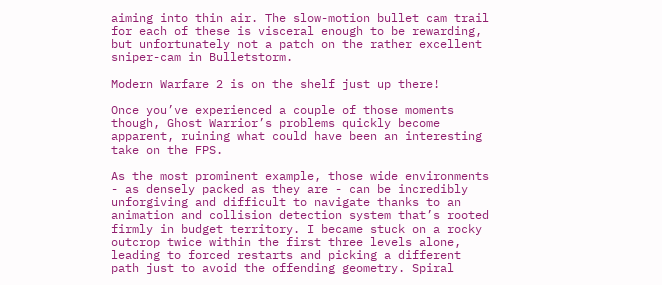aiming into thin air. The slow-motion bullet cam trail for each of these is visceral enough to be rewarding, but unfortunately not a patch on the rather excellent sniper-cam in Bulletstorm.

Modern Warfare 2 is on the shelf just up there!

Once you’ve experienced a couple of those moments though, Ghost Warrior’s problems quickly become apparent, ruining what could have been an interesting take on the FPS.

As the most prominent example, those wide environments - as densely packed as they are - can be incredibly unforgiving and difficult to navigate thanks to an animation and collision detection system that’s rooted firmly in budget territory. I became stuck on a rocky outcrop twice within the first three levels alone, leading to forced restarts and picking a different path just to avoid the offending geometry. Spiral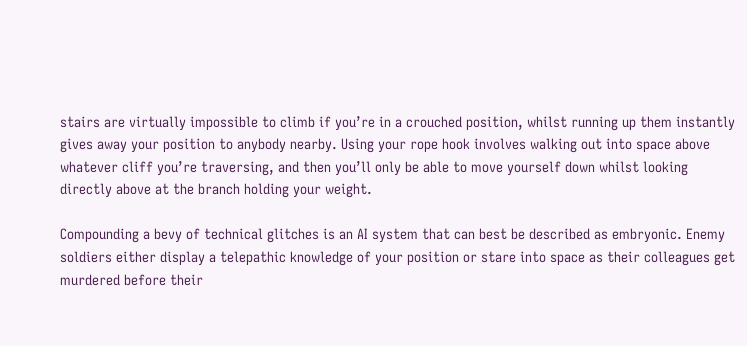stairs are virtually impossible to climb if you’re in a crouched position, whilst running up them instantly gives away your position to anybody nearby. Using your rope hook involves walking out into space above whatever cliff you’re traversing, and then you’ll only be able to move yourself down whilst looking directly above at the branch holding your weight.

Compounding a bevy of technical glitches is an AI system that can best be described as embryonic. Enemy soldiers either display a telepathic knowledge of your position or stare into space as their colleagues get murdered before their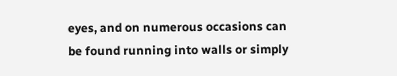eyes, and on numerous occasions can be found running into walls or simply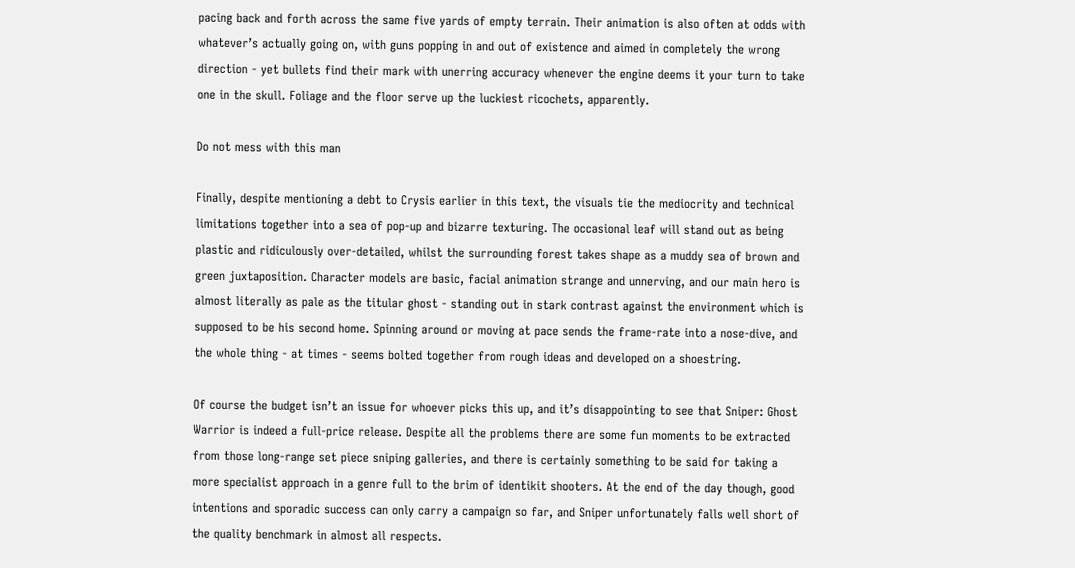pacing back and forth across the same five yards of empty terrain. Their animation is also often at odds with whatever’s actually going on, with guns popping in and out of existence and aimed in completely the wrong direction - yet bullets find their mark with unerring accuracy whenever the engine deems it your turn to take one in the skull. Foliage and the floor serve up the luckiest ricochets, apparently.

Do not mess with this man

Finally, despite mentioning a debt to Crysis earlier in this text, the visuals tie the mediocrity and technical limitations together into a sea of pop-up and bizarre texturing. The occasional leaf will stand out as being plastic and ridiculously over-detailed, whilst the surrounding forest takes shape as a muddy sea of brown and green juxtaposition. Character models are basic, facial animation strange and unnerving, and our main hero is almost literally as pale as the titular ghost - standing out in stark contrast against the environment which is supposed to be his second home. Spinning around or moving at pace sends the frame-rate into a nose-dive, and the whole thing - at times - seems bolted together from rough ideas and developed on a shoestring.

Of course the budget isn’t an issue for whoever picks this up, and it’s disappointing to see that Sniper: Ghost Warrior is indeed a full-price release. Despite all the problems there are some fun moments to be extracted from those long-range set piece sniping galleries, and there is certainly something to be said for taking a more specialist approach in a genre full to the brim of identikit shooters. At the end of the day though, good intentions and sporadic success can only carry a campaign so far, and Sniper unfortunately falls well short of the quality benchmark in almost all respects.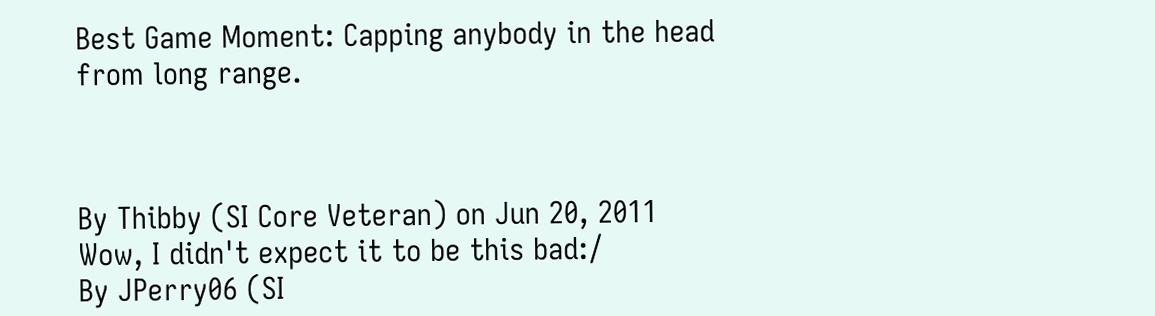Best Game Moment: Capping anybody in the head from long range.



By Thibby (SI Core Veteran) on Jun 20, 2011
Wow, I didn't expect it to be this bad:/
By JPerry06 (SI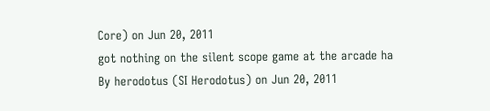Core) on Jun 20, 2011
got nothing on the silent scope game at the arcade ha
By herodotus (SI Herodotus) on Jun 20, 2011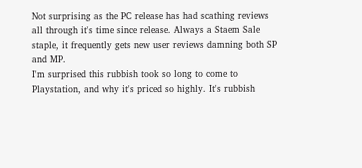Not surprising as the PC release has had scathing reviews all through it's time since release. Always a Staem Sale staple, it frequently gets new user reviews damning both SP and MP.
I'm surprised this rubbish took so long to come to Playstation, and why it's priced so highly. It's rubbish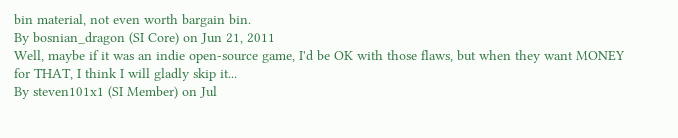bin material, not even worth bargain bin.
By bosnian_dragon (SI Core) on Jun 21, 2011
Well, maybe if it was an indie open-source game, I'd be OK with those flaws, but when they want MONEY for THAT, I think I will gladly skip it...
By steven101x1 (SI Member) on Jul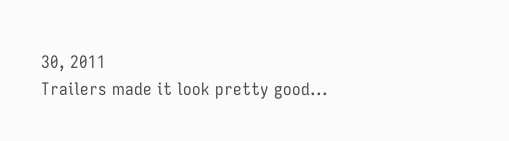30, 2011
Trailers made it look pretty good...